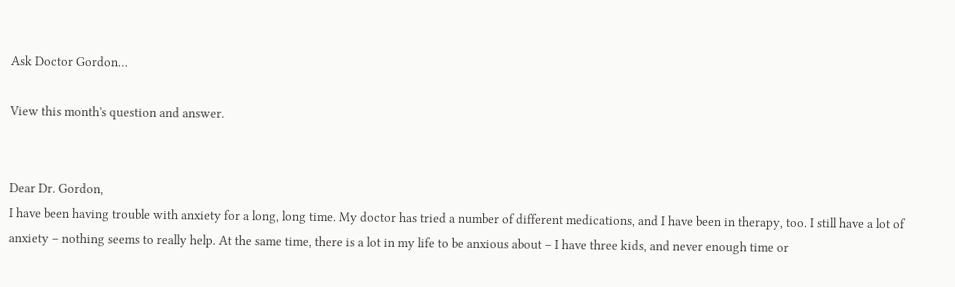Ask Doctor Gordon…

View this month's question and answer.


Dear Dr. Gordon,
I have been having trouble with anxiety for a long, long time. My doctor has tried a number of different medications, and I have been in therapy, too. I still have a lot of anxiety – nothing seems to really help. At the same time, there is a lot in my life to be anxious about – I have three kids, and never enough time or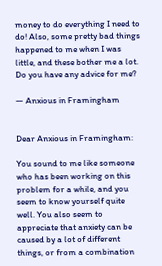money to do everything I need to do! Also, some pretty bad things happened to me when I was little, and these bother me a lot. Do you have any advice for me?

— Anxious in Framingham


Dear Anxious in Framingham:

You sound to me like someone who has been working on this problem for a while, and you seem to know yourself quite well. You also seem to appreciate that anxiety can be caused by a lot of different things, or from a combination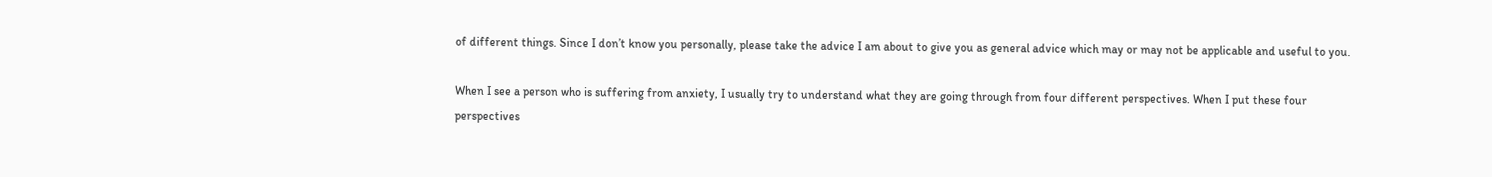of different things. Since I don’t know you personally, please take the advice I am about to give you as general advice which may or may not be applicable and useful to you.

When I see a person who is suffering from anxiety, I usually try to understand what they are going through from four different perspectives. When I put these four perspectives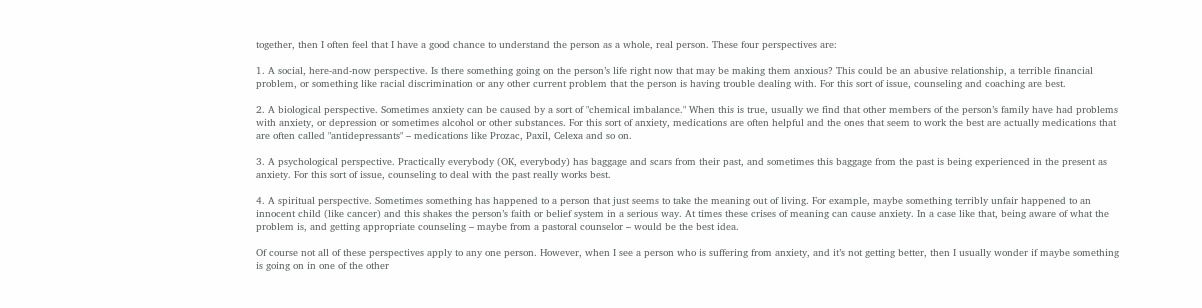together, then I often feel that I have a good chance to understand the person as a whole, real person. These four perspectives are:

1. A social, here-and-now perspective. Is there something going on the person’s life right now that may be making them anxious? This could be an abusive relationship, a terrible financial problem, or something like racial discrimination or any other current problem that the person is having trouble dealing with. For this sort of issue, counseling and coaching are best.

2. A biological perspective. Sometimes anxiety can be caused by a sort of "chemical imbalance." When this is true, usually we find that other members of the person’s family have had problems with anxiety, or depression or sometimes alcohol or other substances. For this sort of anxiety, medications are often helpful and the ones that seem to work the best are actually medications that are often called "antidepressants" – medications like Prozac, Paxil, Celexa and so on.

3. A psychological perspective. Practically everybody (OK, everybody) has baggage and scars from their past, and sometimes this baggage from the past is being experienced in the present as anxiety. For this sort of issue, counseling to deal with the past really works best.

4. A spiritual perspective. Sometimes something has happened to a person that just seems to take the meaning out of living. For example, maybe something terribly unfair happened to an innocent child (like cancer) and this shakes the person’s faith or belief system in a serious way. At times these crises of meaning can cause anxiety. In a case like that, being aware of what the problem is, and getting appropriate counseling – maybe from a pastoral counselor – would be the best idea.

Of course not all of these perspectives apply to any one person. However, when I see a person who is suffering from anxiety, and it’s not getting better, then I usually wonder if maybe something is going on in one of the other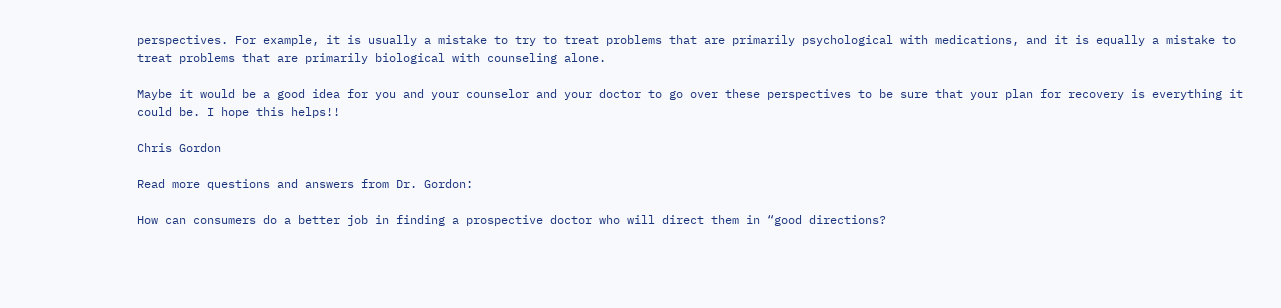perspectives. For example, it is usually a mistake to try to treat problems that are primarily psychological with medications, and it is equally a mistake to treat problems that are primarily biological with counseling alone.

Maybe it would be a good idea for you and your counselor and your doctor to go over these perspectives to be sure that your plan for recovery is everything it could be. I hope this helps!!

Chris Gordon

Read more questions and answers from Dr. Gordon:

How can consumers do a better job in finding a prospective doctor who will direct them in “good directions?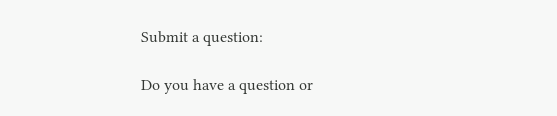Submit a question:

Do you have a question or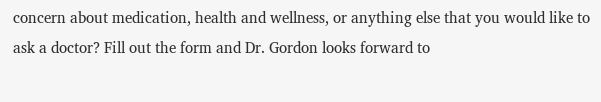concern about medication, health and wellness, or anything else that you would like to ask a doctor? Fill out the form and Dr. Gordon looks forward to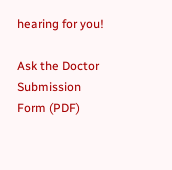hearing for you!

Ask the Doctor Submission Form (PDF)